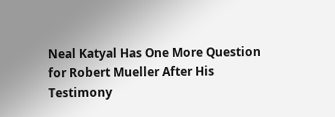Neal Katyal Has One More Question for Robert Mueller After His Testimony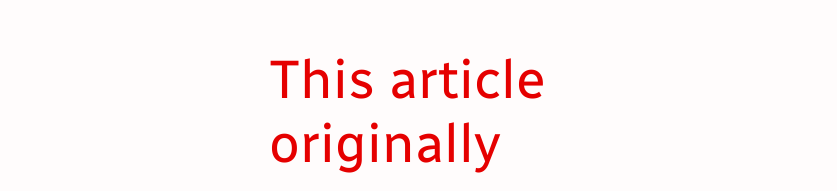This article originally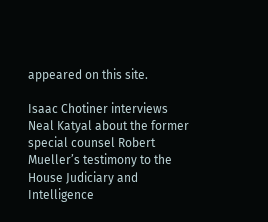appeared on this site.

Isaac Chotiner interviews Neal Katyal about the former special counsel Robert Mueller’s testimony to the House Judiciary and Intelligence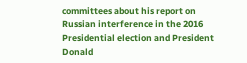committees about his report on Russian interference in the 2016 Presidential election and President Donald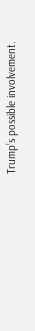Trump’s possible involvement.